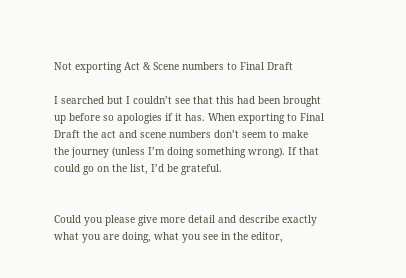Not exporting Act & Scene numbers to Final Draft

I searched but I couldn’t see that this had been brought up before so apologies if it has. When exporting to Final Draft the act and scene numbers don’t seem to make the journey (unless I’m doing something wrong). If that could go on the list, I’d be grateful.


Could you please give more detail and describe exactly what you are doing, what you see in the editor,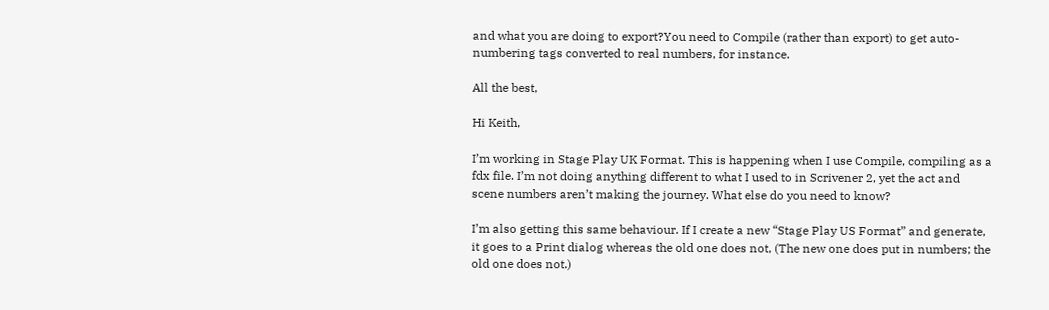and what you are doing to export?You need to Compile (rather than export) to get auto-numbering tags converted to real numbers, for instance.

All the best,

Hi Keith,

I’m working in Stage Play UK Format. This is happening when I use Compile, compiling as a fdx file. I’m not doing anything different to what I used to in Scrivener 2, yet the act and scene numbers aren’t making the journey. What else do you need to know?

I’m also getting this same behaviour. If I create a new “Stage Play US Format” and generate, it goes to a Print dialog whereas the old one does not, (The new one does put in numbers; the old one does not.)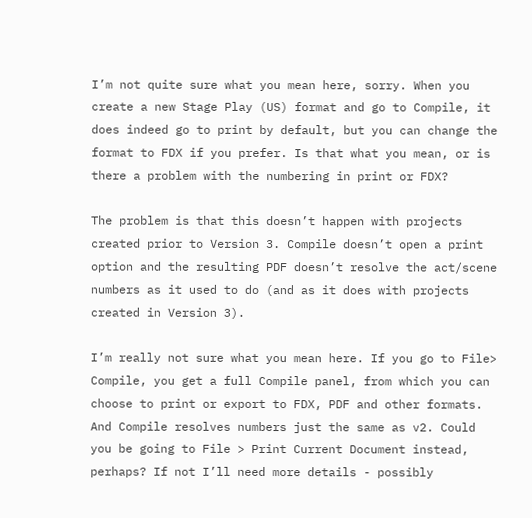I’m not quite sure what you mean here, sorry. When you create a new Stage Play (US) format and go to Compile, it does indeed go to print by default, but you can change the format to FDX if you prefer. Is that what you mean, or is there a problem with the numbering in print or FDX?

The problem is that this doesn’t happen with projects created prior to Version 3. Compile doesn’t open a print option and the resulting PDF doesn’t resolve the act/scene numbers as it used to do (and as it does with projects created in Version 3).

I’m really not sure what you mean here. If you go to File> Compile, you get a full Compile panel, from which you can choose to print or export to FDX, PDF and other formats. And Compile resolves numbers just the same as v2. Could you be going to File > Print Current Document instead, perhaps? If not I’ll need more details - possibly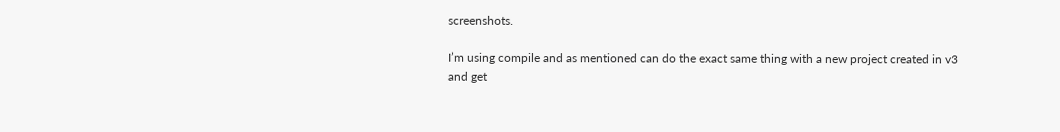screenshots.

I’m using compile and as mentioned can do the exact same thing with a new project created in v3 and get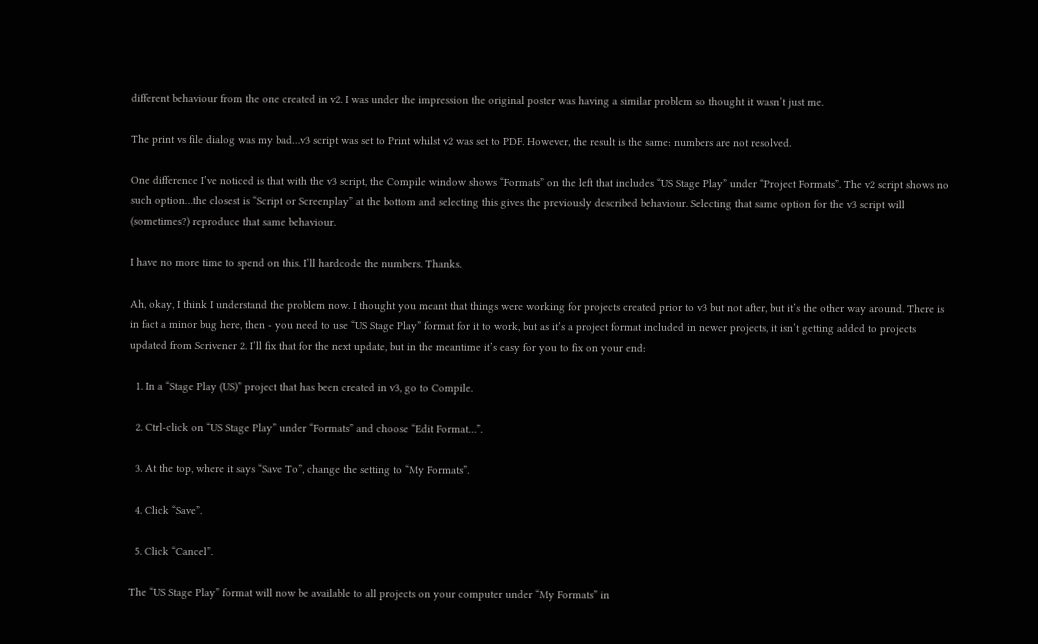different behaviour from the one created in v2. I was under the impression the original poster was having a similar problem so thought it wasn’t just me.

The print vs file dialog was my bad…v3 script was set to Print whilst v2 was set to PDF. However, the result is the same: numbers are not resolved.

One difference I’ve noticed is that with the v3 script, the Compile window shows “Formats” on the left that includes “US Stage Play” under “Project Formats”. The v2 script shows no such option…the closest is “Script or Screenplay” at the bottom and selecting this gives the previously described behaviour. Selecting that same option for the v3 script will (sometimes?) reproduce that same behaviour.

I have no more time to spend on this. I’ll hardcode the numbers. Thanks.

Ah, okay, I think I understand the problem now. I thought you meant that things were working for projects created prior to v3 but not after, but it’s the other way around. There is in fact a minor bug here, then - you need to use “US Stage Play” format for it to work, but as it’s a project format included in newer projects, it isn’t getting added to projects updated from Scrivener 2. I’ll fix that for the next update, but in the meantime it’s easy for you to fix on your end:

  1. In a “Stage Play (US)” project that has been created in v3, go to Compile.

  2. Ctrl-click on “US Stage Play” under “Formats” and choose “Edit Format…”.

  3. At the top, where it says “Save To”, change the setting to “My Formats”.

  4. Click “Save”.

  5. Click “Cancel”.

The “US Stage Play” format will now be available to all projects on your computer under “My Formats” in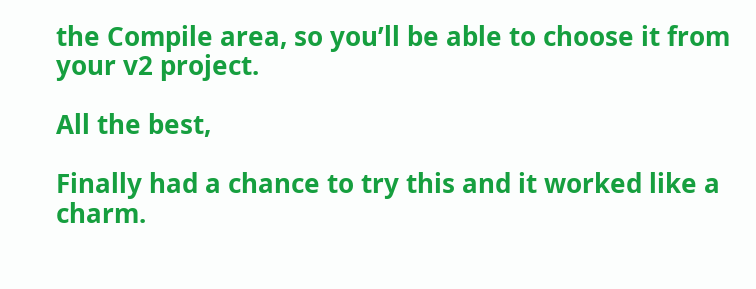the Compile area, so you’ll be able to choose it from your v2 project.

All the best,

Finally had a chance to try this and it worked like a charm.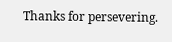Thanks for persevering.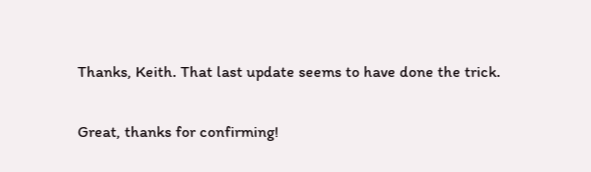Thanks, Keith. That last update seems to have done the trick.

Great, thanks for confirming!